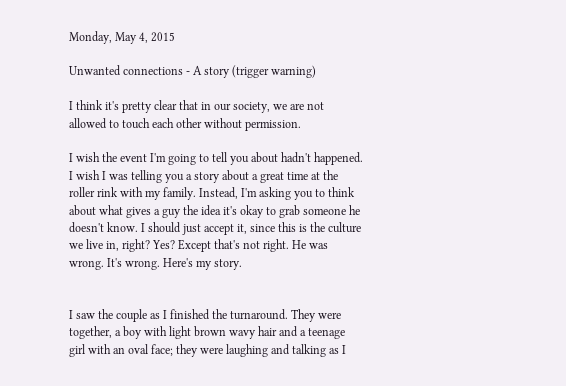Monday, May 4, 2015

Unwanted connections - A story (trigger warning)

I think it's pretty clear that in our society, we are not allowed to touch each other without permission.

I wish the event I'm going to tell you about hadn't happened. I wish I was telling you a story about a great time at the roller rink with my family. Instead, I'm asking you to think about what gives a guy the idea it's okay to grab someone he doesn't know. I should just accept it, since this is the culture we live in, right? Yes? Except that's not right. He was wrong. It's wrong. Here's my story.


I saw the couple as I finished the turnaround. They were together, a boy with light brown wavy hair and a teenage girl with an oval face; they were laughing and talking as I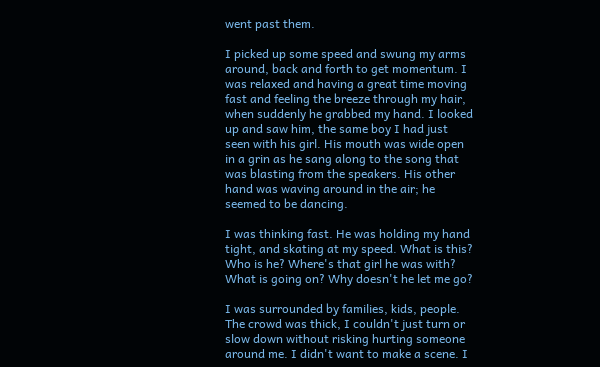went past them.

I picked up some speed and swung my arms around, back and forth to get momentum. I was relaxed and having a great time moving fast and feeling the breeze through my hair, when suddenly he grabbed my hand. I looked up and saw him, the same boy I had just seen with his girl. His mouth was wide open in a grin as he sang along to the song that was blasting from the speakers. His other hand was waving around in the air; he seemed to be dancing.

I was thinking fast. He was holding my hand tight, and skating at my speed. What is this? Who is he? Where's that girl he was with? What is going on? Why doesn't he let me go?

I was surrounded by families, kids, people. The crowd was thick, I couldn't just turn or slow down without risking hurting someone around me. I didn't want to make a scene. I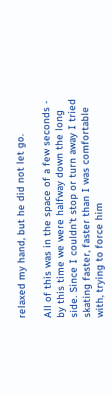relaxed my hand, but he did not let go.

All of this was in the space of a few seconds - by this time we were halfway down the long side. Since I couldn't stop or turn away I tried skating faster, faster than I was comfortable with, trying to force him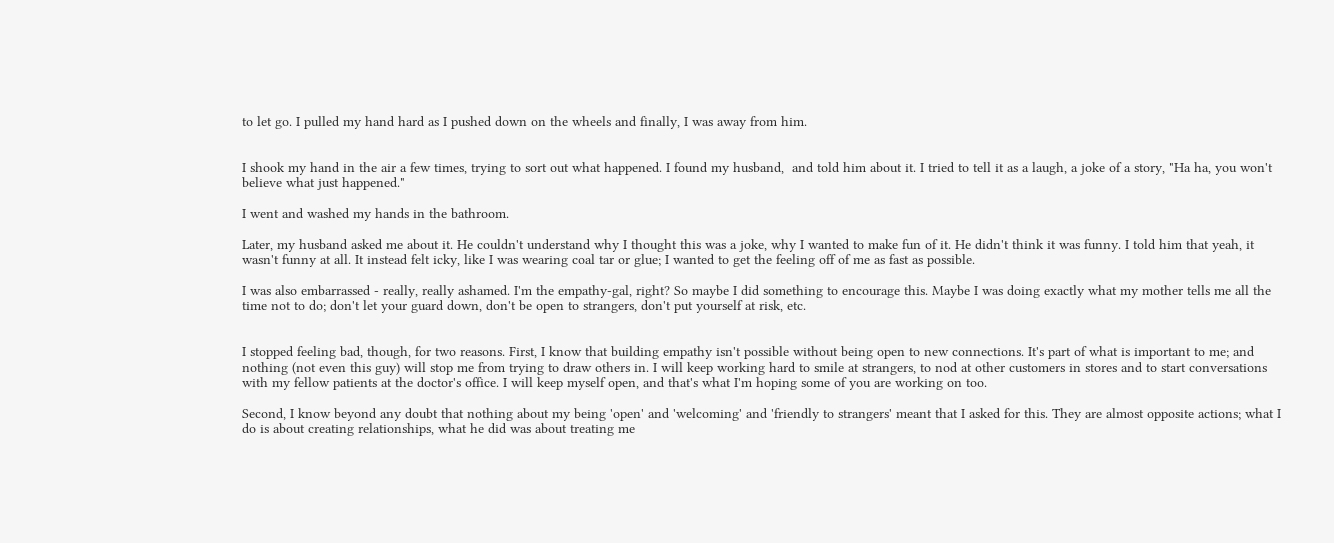to let go. I pulled my hand hard as I pushed down on the wheels and finally, I was away from him.


I shook my hand in the air a few times, trying to sort out what happened. I found my husband,  and told him about it. I tried to tell it as a laugh, a joke of a story, "Ha ha, you won't believe what just happened."

I went and washed my hands in the bathroom.

Later, my husband asked me about it. He couldn't understand why I thought this was a joke, why I wanted to make fun of it. He didn't think it was funny. I told him that yeah, it wasn't funny at all. It instead felt icky, like I was wearing coal tar or glue; I wanted to get the feeling off of me as fast as possible.

I was also embarrassed - really, really ashamed. I'm the empathy-gal, right? So maybe I did something to encourage this. Maybe I was doing exactly what my mother tells me all the time not to do; don't let your guard down, don't be open to strangers, don't put yourself at risk, etc.


I stopped feeling bad, though, for two reasons. First, I know that building empathy isn't possible without being open to new connections. It's part of what is important to me; and nothing (not even this guy) will stop me from trying to draw others in. I will keep working hard to smile at strangers, to nod at other customers in stores and to start conversations with my fellow patients at the doctor's office. I will keep myself open, and that's what I'm hoping some of you are working on too.

Second, I know beyond any doubt that nothing about my being 'open' and 'welcoming' and 'friendly to strangers' meant that I asked for this. They are almost opposite actions; what I do is about creating relationships, what he did was about treating me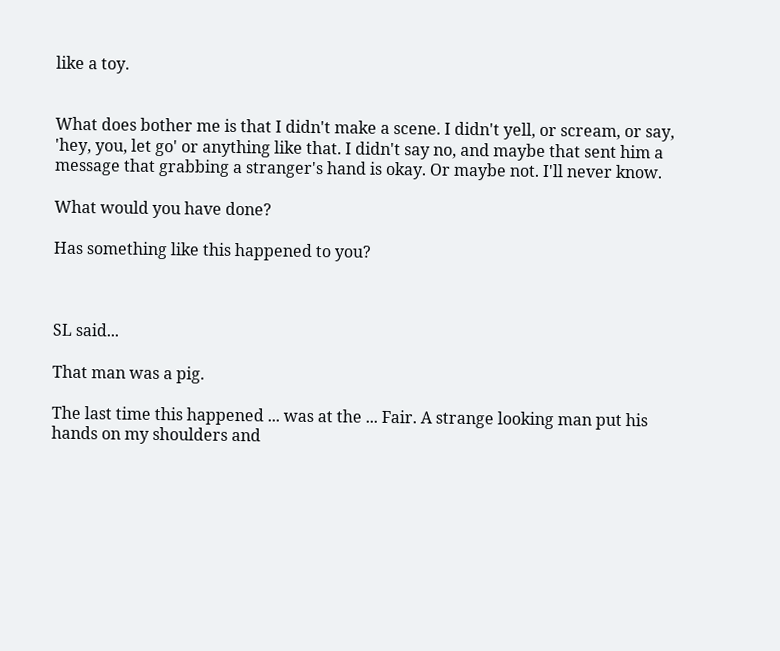like a toy.


What does bother me is that I didn't make a scene. I didn't yell, or scream, or say, 'hey, you, let go' or anything like that. I didn't say no, and maybe that sent him a message that grabbing a stranger's hand is okay. Or maybe not. I'll never know.

What would you have done?

Has something like this happened to you?



SL said...

That man was a pig.

The last time this happened ... was at the ... Fair. A strange looking man put his hands on my shoulders and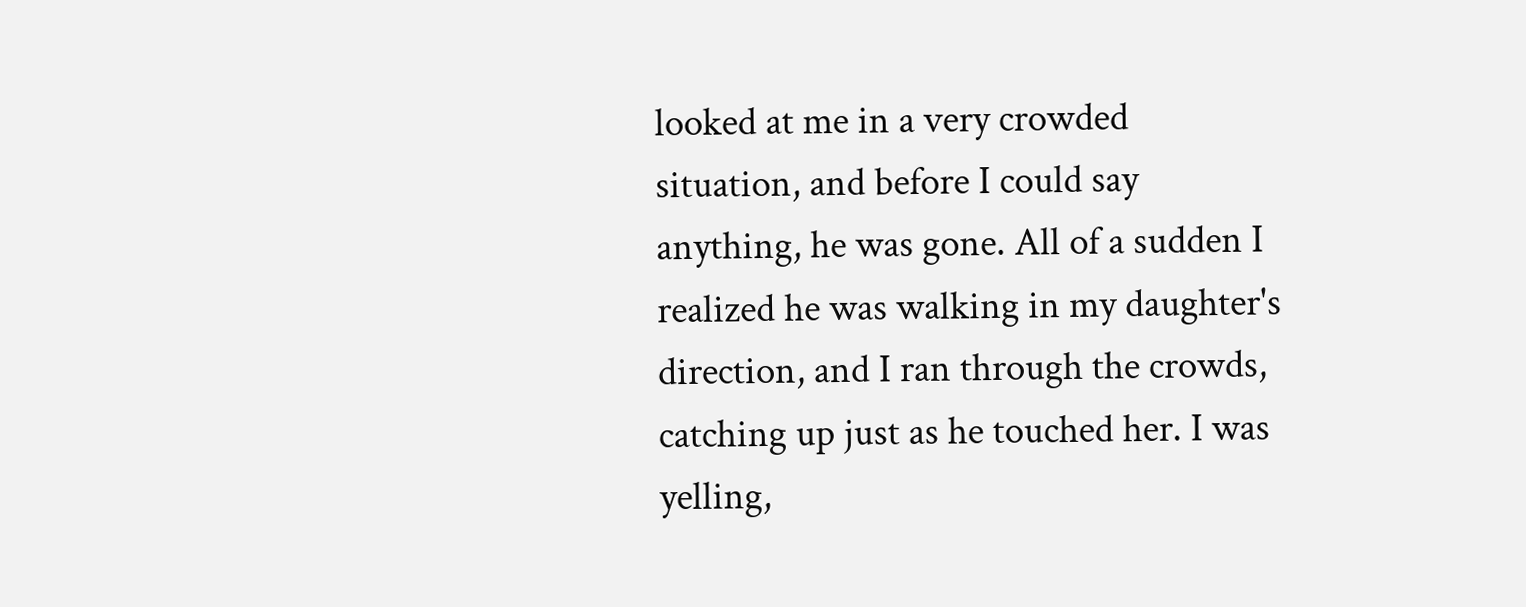looked at me in a very crowded situation, and before I could say anything, he was gone. All of a sudden I realized he was walking in my daughter's direction, and I ran through the crowds, catching up just as he touched her. I was yelling,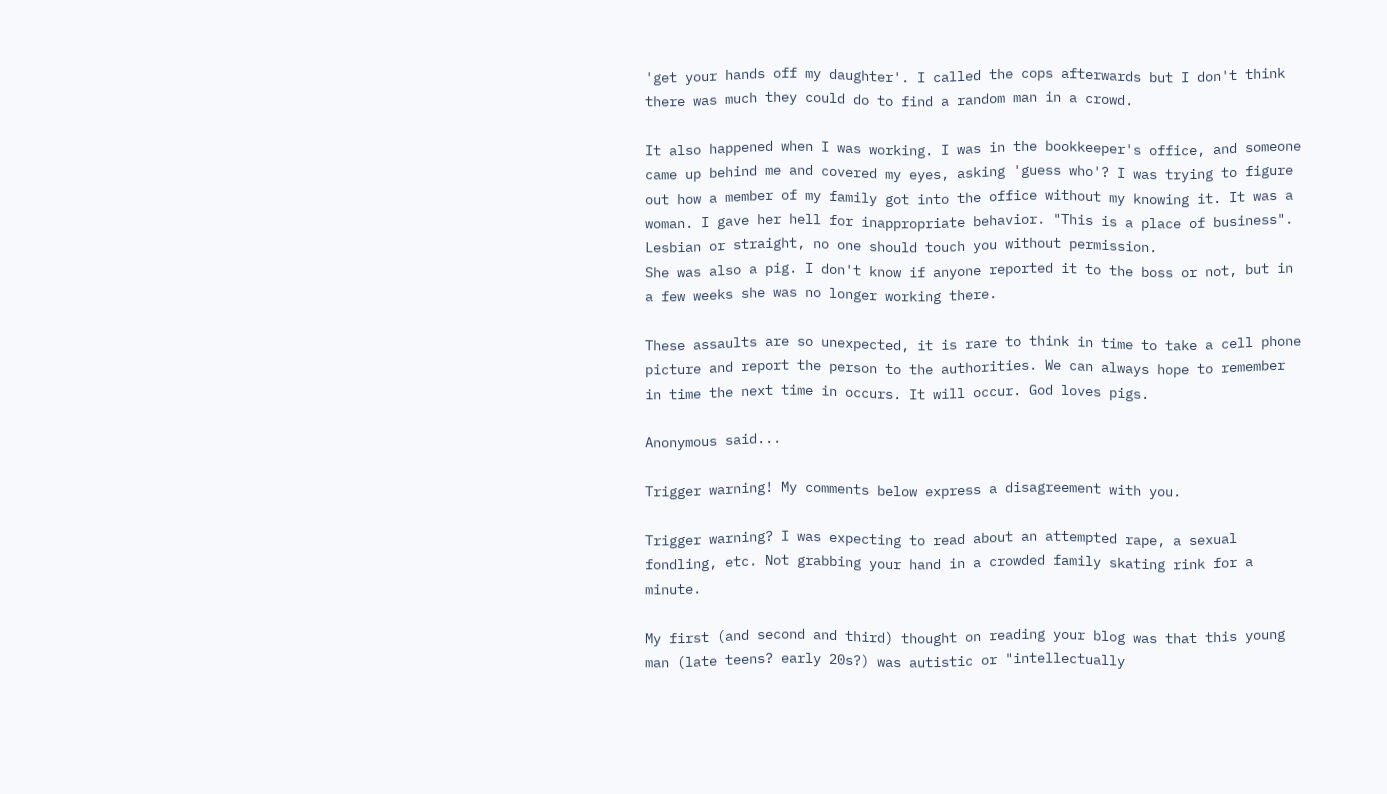'get your hands off my daughter'. I called the cops afterwards but I don't think there was much they could do to find a random man in a crowd.

It also happened when I was working. I was in the bookkeeper's office, and someone came up behind me and covered my eyes, asking 'guess who'? I was trying to figure out how a member of my family got into the office without my knowing it. It was a woman. I gave her hell for inappropriate behavior. "This is a place of business". Lesbian or straight, no one should touch you without permission.
She was also a pig. I don't know if anyone reported it to the boss or not, but in a few weeks she was no longer working there.

These assaults are so unexpected, it is rare to think in time to take a cell phone picture and report the person to the authorities. We can always hope to remember in time the next time in occurs. It will occur. God loves pigs.

Anonymous said...

Trigger warning! My comments below express a disagreement with you.

Trigger warning? I was expecting to read about an attempted rape, a sexual fondling, etc. Not grabbing your hand in a crowded family skating rink for a minute.

My first (and second and third) thought on reading your blog was that this young man (late teens? early 20s?) was autistic or "intellectually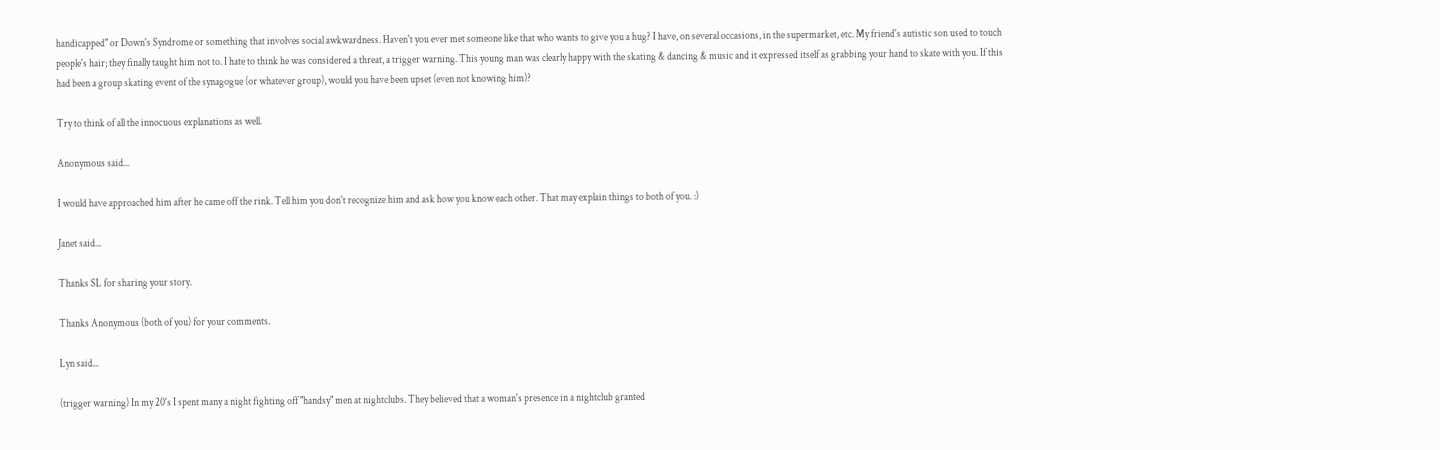handicapped" or Down's Syndrome or something that involves social awkwardness. Haven't you ever met someone like that who wants to give you a hug? I have, on several occasions, in the supermarket, etc. My friend's autistic son used to touch people's hair; they finally taught him not to. I hate to think he was considered a threat, a trigger warning. This young man was clearly happy with the skating & dancing & music and it expressed itself as grabbing your hand to skate with you. If this had been a group skating event of the synagogue (or whatever group), would you have been upset (even not knowing him)?

Try to think of all the innocuous explanations as well.

Anonymous said...

I would have approached him after he came off the rink. Tell him you don't recognize him and ask how you know each other. That may explain things to both of you. :)

Janet said...

Thanks SL for sharing your story.

Thanks Anonymous (both of you) for your comments.

Lyn said...

(trigger warning) In my 20's I spent many a night fighting off "handsy" men at nightclubs. They believed that a woman's presence in a nightclub granted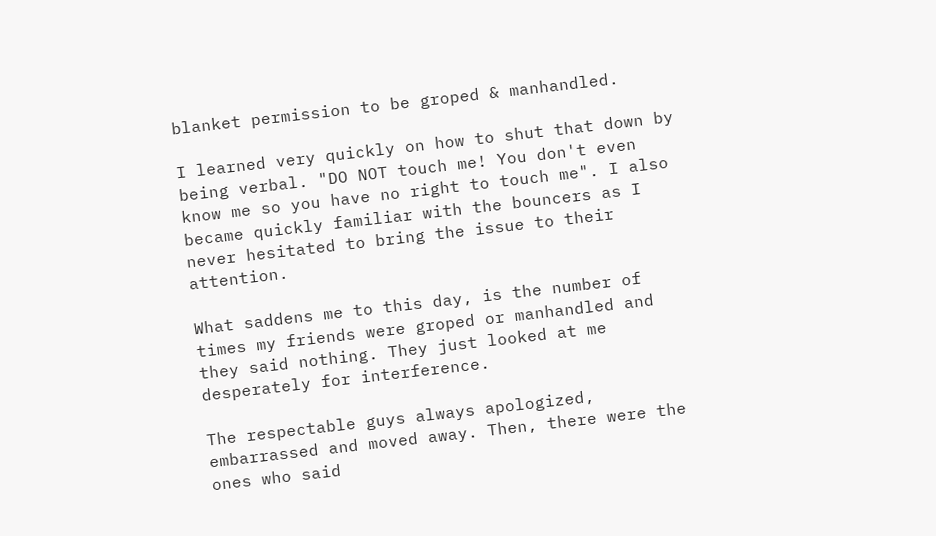blanket permission to be groped & manhandled.

I learned very quickly on how to shut that down by being verbal. "DO NOT touch me! You don't even know me so you have no right to touch me". I also became quickly familiar with the bouncers as I never hesitated to bring the issue to their attention.

What saddens me to this day, is the number of times my friends were groped or manhandled and they said nothing. They just looked at me desperately for interference.

The respectable guys always apologized, embarrassed and moved away. Then, there were the ones who said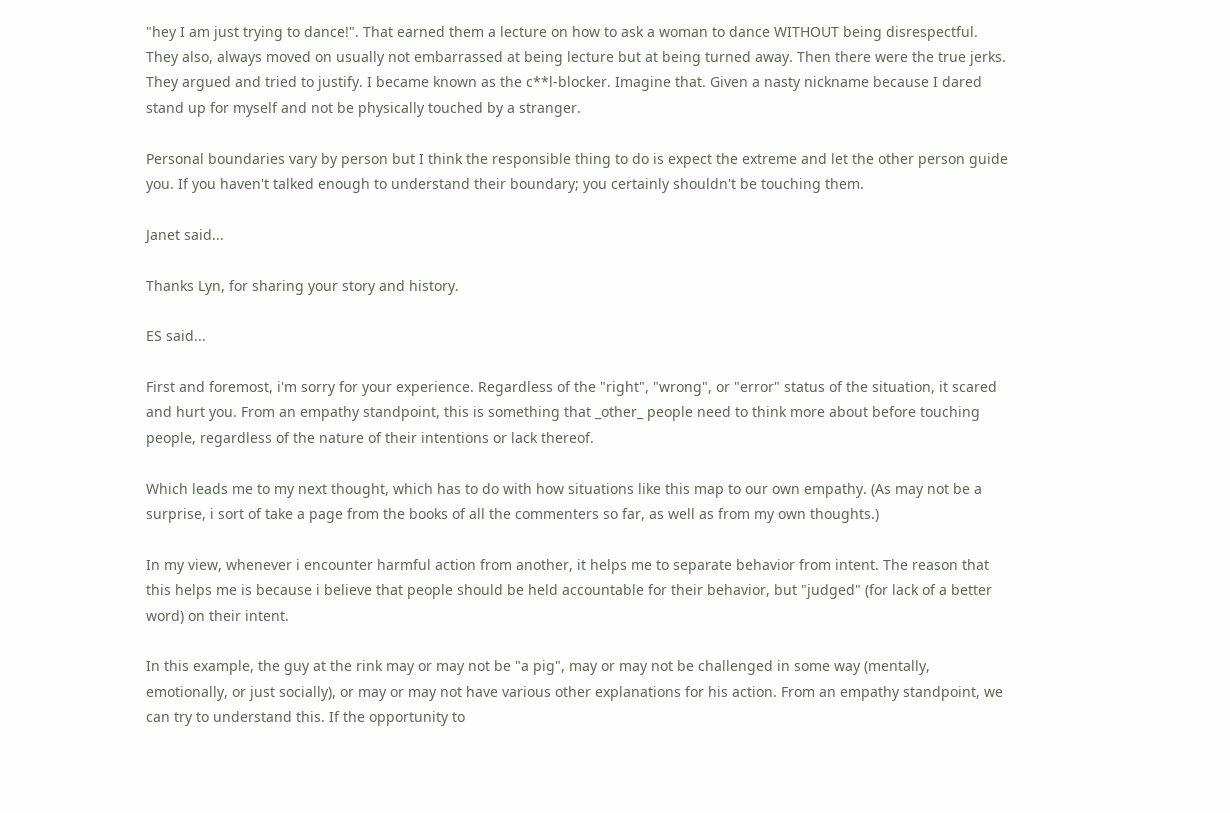"hey I am just trying to dance!". That earned them a lecture on how to ask a woman to dance WITHOUT being disrespectful. They also, always moved on usually not embarrassed at being lecture but at being turned away. Then there were the true jerks. They argued and tried to justify. I became known as the c**l-blocker. Imagine that. Given a nasty nickname because I dared stand up for myself and not be physically touched by a stranger.

Personal boundaries vary by person but I think the responsible thing to do is expect the extreme and let the other person guide you. If you haven't talked enough to understand their boundary; you certainly shouldn't be touching them.

Janet said...

Thanks Lyn, for sharing your story and history.

ES said...

First and foremost, i'm sorry for your experience. Regardless of the "right", "wrong", or "error" status of the situation, it scared and hurt you. From an empathy standpoint, this is something that _other_ people need to think more about before touching people, regardless of the nature of their intentions or lack thereof.

Which leads me to my next thought, which has to do with how situations like this map to our own empathy. (As may not be a surprise, i sort of take a page from the books of all the commenters so far, as well as from my own thoughts.)

In my view, whenever i encounter harmful action from another, it helps me to separate behavior from intent. The reason that this helps me is because i believe that people should be held accountable for their behavior, but "judged" (for lack of a better word) on their intent.

In this example, the guy at the rink may or may not be "a pig", may or may not be challenged in some way (mentally, emotionally, or just socially), or may or may not have various other explanations for his action. From an empathy standpoint, we can try to understand this. If the opportunity to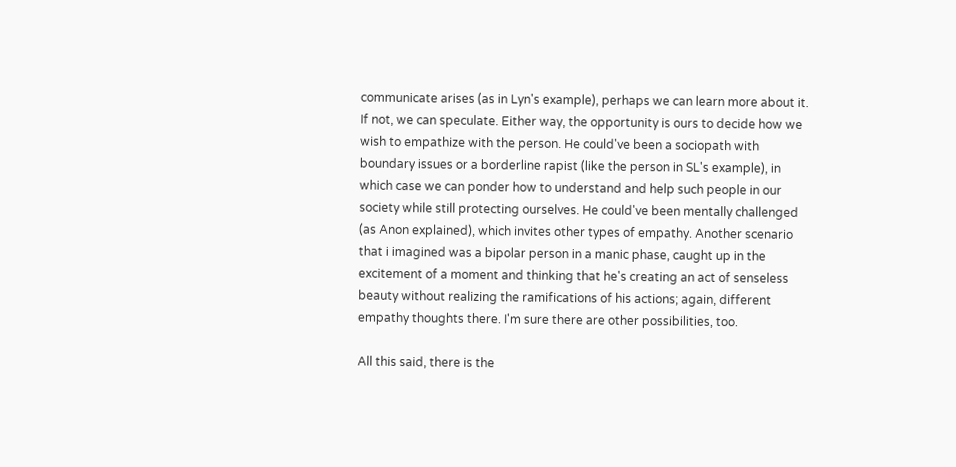communicate arises (as in Lyn's example), perhaps we can learn more about it. If not, we can speculate. Either way, the opportunity is ours to decide how we wish to empathize with the person. He could've been a sociopath with boundary issues or a borderline rapist (like the person in SL's example), in which case we can ponder how to understand and help such people in our society while still protecting ourselves. He could've been mentally challenged (as Anon explained), which invites other types of empathy. Another scenario that i imagined was a bipolar person in a manic phase, caught up in the excitement of a moment and thinking that he's creating an act of senseless beauty without realizing the ramifications of his actions; again, different empathy thoughts there. I'm sure there are other possibilities, too.

All this said, there is the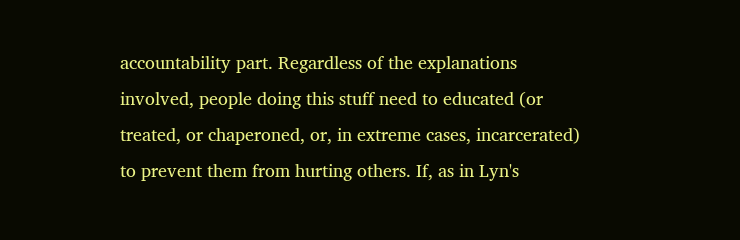accountability part. Regardless of the explanations involved, people doing this stuff need to educated (or treated, or chaperoned, or, in extreme cases, incarcerated) to prevent them from hurting others. If, as in Lyn's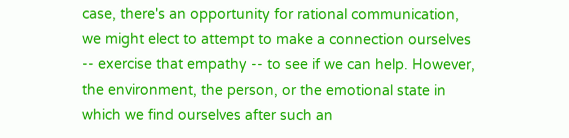case, there's an opportunity for rational communication, we might elect to attempt to make a connection ourselves -- exercise that empathy -- to see if we can help. However, the environment, the person, or the emotional state in which we find ourselves after such an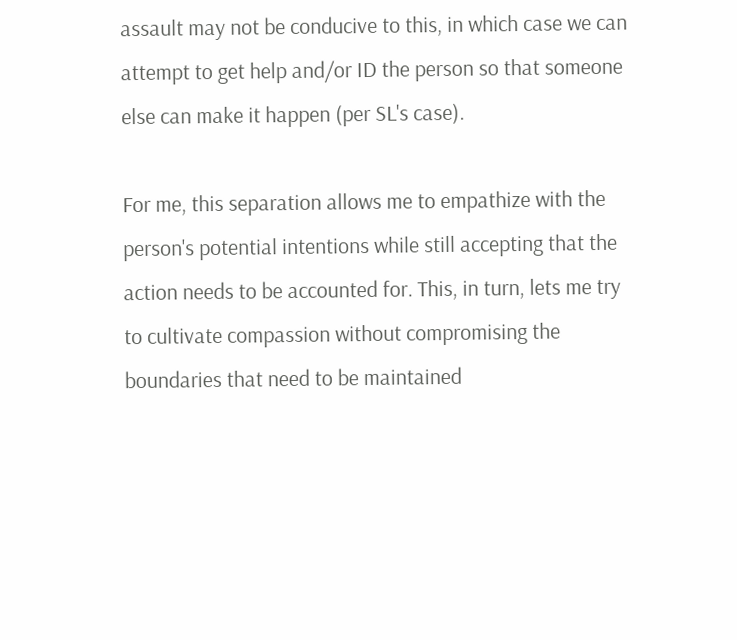assault may not be conducive to this, in which case we can attempt to get help and/or ID the person so that someone else can make it happen (per SL's case).

For me, this separation allows me to empathize with the person's potential intentions while still accepting that the action needs to be accounted for. This, in turn, lets me try to cultivate compassion without compromising the boundaries that need to be maintained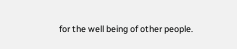for the well being of other people.